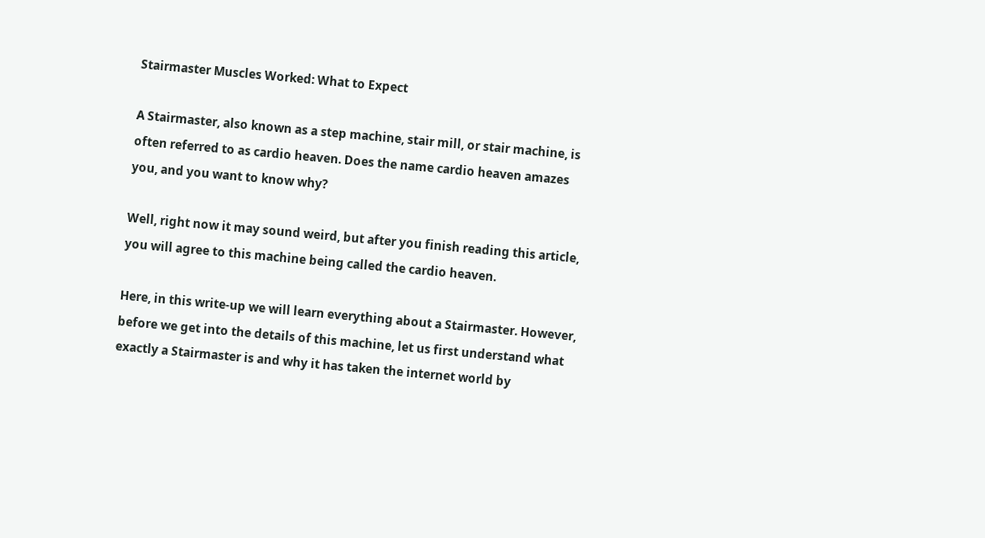Stairmaster Muscles Worked: What to Expect

A Stairmaster, also known as a step machine, stair mill, or stair machine, is often referred to as cardio heaven. Does the name cardio heaven amazes you, and you want to know why?

Well, right now it may sound weird, but after you finish reading this article, you will agree to this machine being called the cardio heaven.

Here, in this write-up we will learn everything about a Stairmaster. However, before we get into the details of this machine, let us first understand what exactly a Stairmaster is and why it has taken the internet world by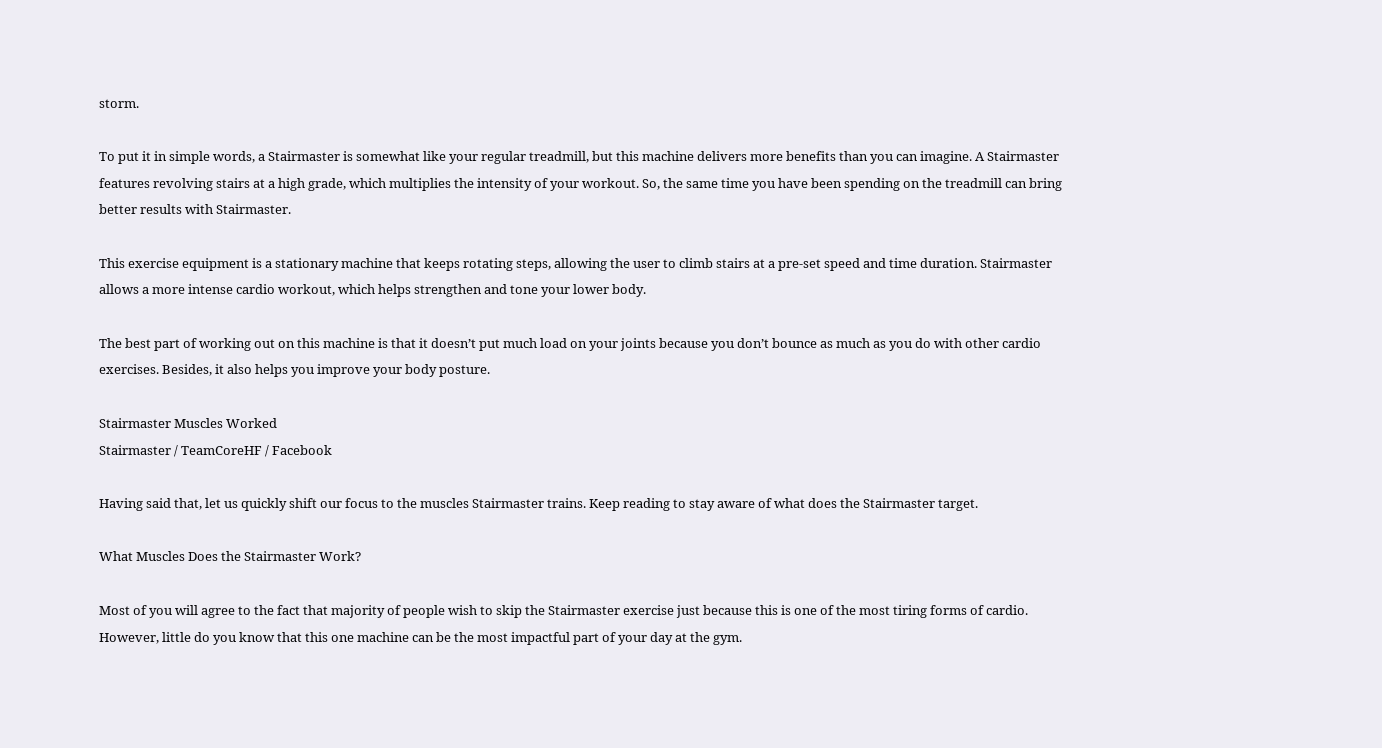storm.

To put it in simple words, a Stairmaster is somewhat like your regular treadmill, but this machine delivers more benefits than you can imagine. A Stairmaster features revolving stairs at a high grade, which multiplies the intensity of your workout. So, the same time you have been spending on the treadmill can bring better results with Stairmaster.

This exercise equipment is a stationary machine that keeps rotating steps, allowing the user to climb stairs at a pre-set speed and time duration. Stairmaster allows a more intense cardio workout, which helps strengthen and tone your lower body.

The best part of working out on this machine is that it doesn’t put much load on your joints because you don’t bounce as much as you do with other cardio exercises. Besides, it also helps you improve your body posture.

Stairmaster Muscles Worked
Stairmaster / TeamCoreHF / Facebook

Having said that, let us quickly shift our focus to the muscles Stairmaster trains. Keep reading to stay aware of what does the Stairmaster target.

What Muscles Does the Stairmaster Work?

Most of you will agree to the fact that majority of people wish to skip the Stairmaster exercise just because this is one of the most tiring forms of cardio. However, little do you know that this one machine can be the most impactful part of your day at the gym.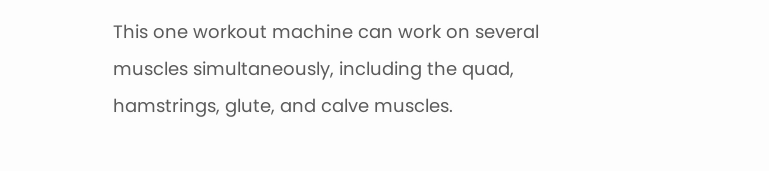This one workout machine can work on several muscles simultaneously, including the quad, hamstrings, glute, and calve muscles.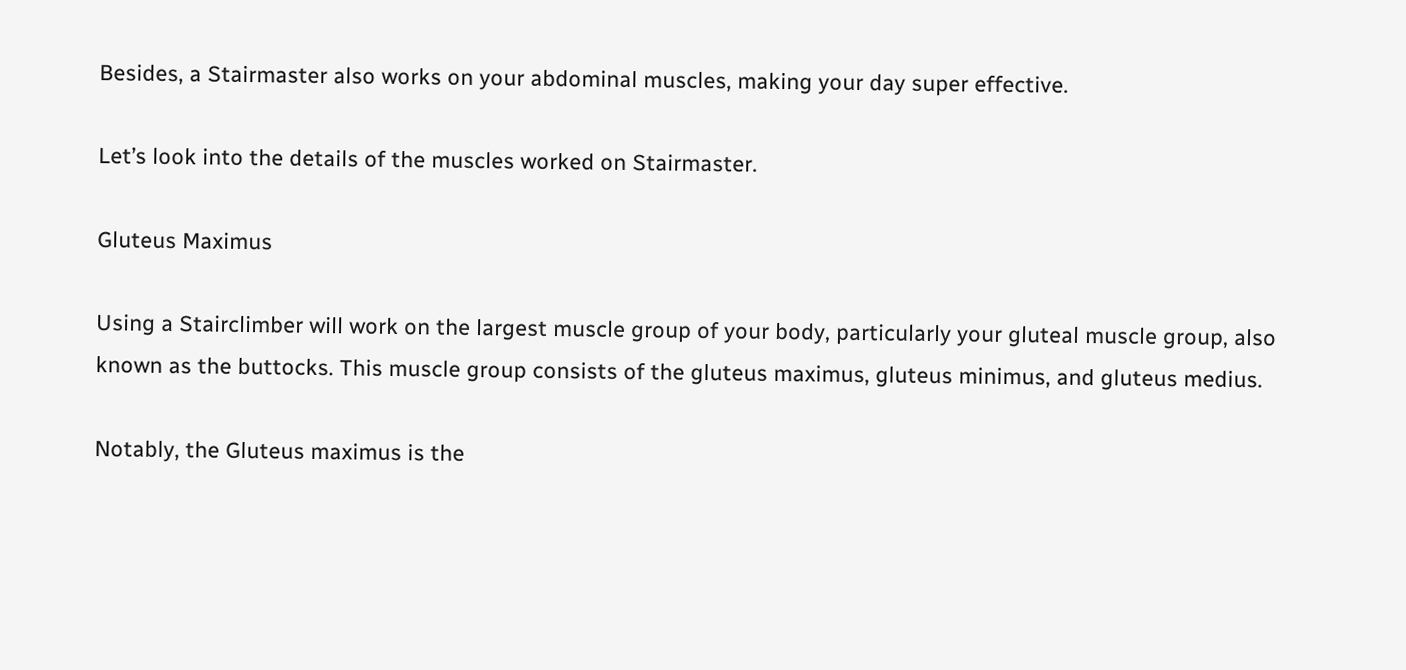Besides, a Stairmaster also works on your abdominal muscles, making your day super effective.

Let’s look into the details of the muscles worked on Stairmaster.

Gluteus Maximus

Using a Stairclimber will work on the largest muscle group of your body, particularly your gluteal muscle group, also known as the buttocks. This muscle group consists of the gluteus maximus, gluteus minimus, and gluteus medius.

Notably, the Gluteus maximus is the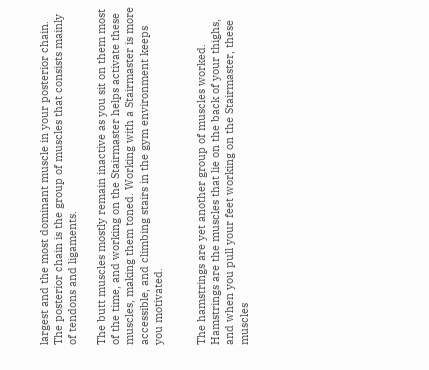largest and the most dominant muscle in your posterior chain. The posterior chain is the group of muscles that consists mainly of tendons and ligaments.

The butt muscles mostly remain inactive as you sit on them most of the time, and working on the Stairmaster helps activate these muscles, making them toned. Working with a Stairmaster is more accessible, and climbing stairs in the gym environment keeps you motivated.


The hamstrings are yet another group of muscles worked. Hamstrings are the muscles that lie on the back of your thighs, and when you pull your feet working on the Stairmaster, these muscles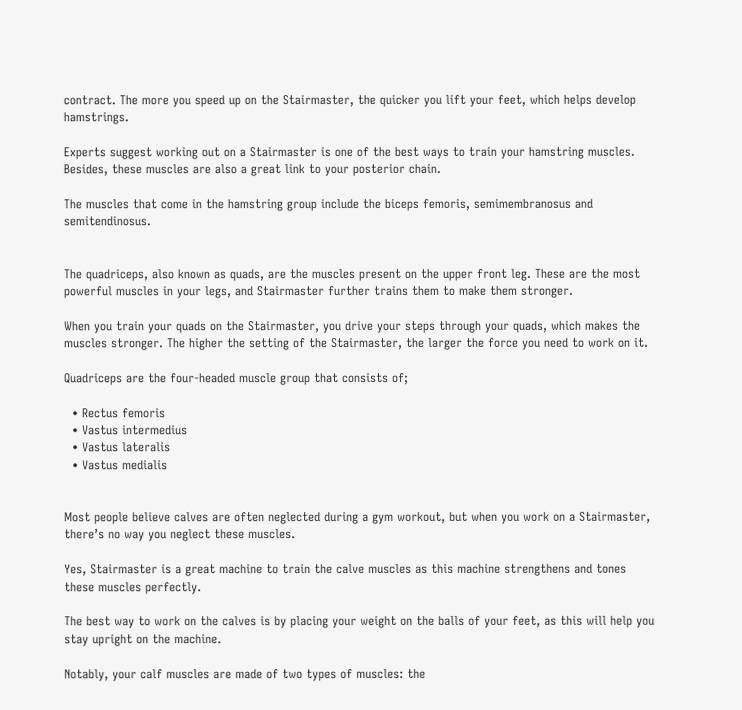contract. The more you speed up on the Stairmaster, the quicker you lift your feet, which helps develop hamstrings.

Experts suggest working out on a Stairmaster is one of the best ways to train your hamstring muscles. Besides, these muscles are also a great link to your posterior chain.

The muscles that come in the hamstring group include the biceps femoris, semimembranosus and semitendinosus.


The quadriceps, also known as quads, are the muscles present on the upper front leg. These are the most powerful muscles in your legs, and Stairmaster further trains them to make them stronger.

When you train your quads on the Stairmaster, you drive your steps through your quads, which makes the muscles stronger. The higher the setting of the Stairmaster, the larger the force you need to work on it.

Quadriceps are the four-headed muscle group that consists of;

  • Rectus femoris
  • Vastus intermedius
  • Vastus lateralis
  • Vastus medialis


Most people believe calves are often neglected during a gym workout, but when you work on a Stairmaster, there’s no way you neglect these muscles.

Yes, Stairmaster is a great machine to train the calve muscles as this machine strengthens and tones these muscles perfectly.

The best way to work on the calves is by placing your weight on the balls of your feet, as this will help you stay upright on the machine.

Notably, your calf muscles are made of two types of muscles: the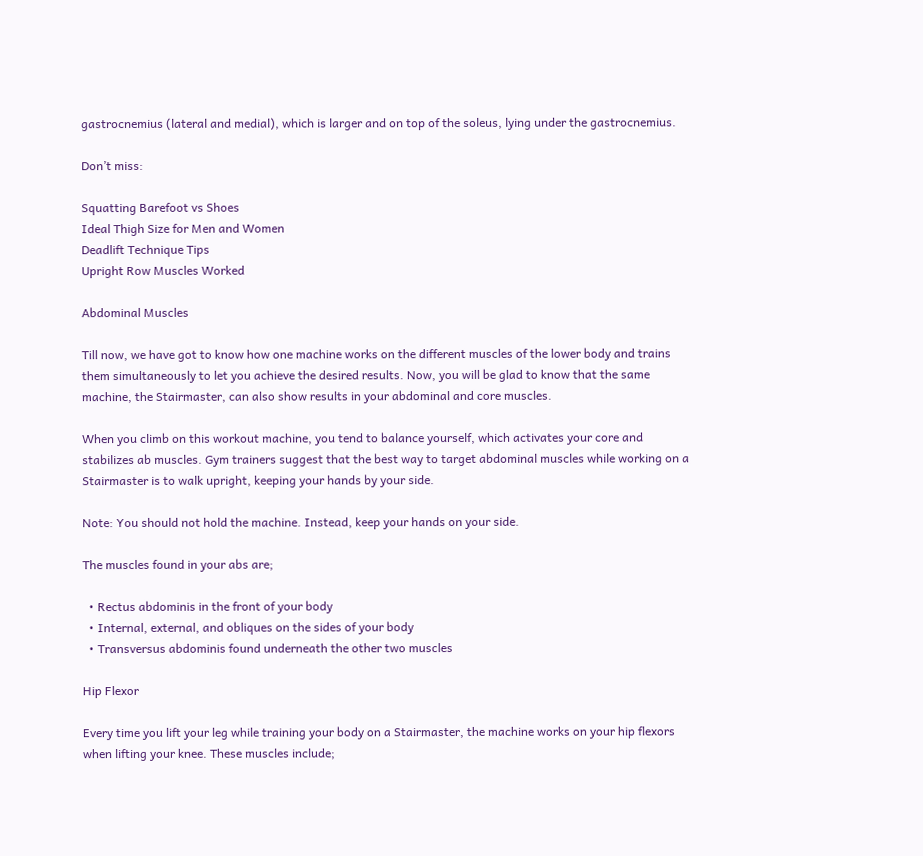gastrocnemius (lateral and medial), which is larger and on top of the soleus, lying under the gastrocnemius.

Don’t miss:

Squatting Barefoot vs Shoes
Ideal Thigh Size for Men and Women
Deadlift Technique Tips
Upright Row Muscles Worked

Abdominal Muscles

Till now, we have got to know how one machine works on the different muscles of the lower body and trains them simultaneously to let you achieve the desired results. Now, you will be glad to know that the same machine, the Stairmaster, can also show results in your abdominal and core muscles.

When you climb on this workout machine, you tend to balance yourself, which activates your core and stabilizes ab muscles. Gym trainers suggest that the best way to target abdominal muscles while working on a Stairmaster is to walk upright, keeping your hands by your side.

Note: You should not hold the machine. Instead, keep your hands on your side.

The muscles found in your abs are;

  • Rectus abdominis in the front of your body
  • Internal, external, and obliques on the sides of your body
  • Transversus abdominis found underneath the other two muscles

Hip Flexor

Every time you lift your leg while training your body on a Stairmaster, the machine works on your hip flexors when lifting your knee. These muscles include;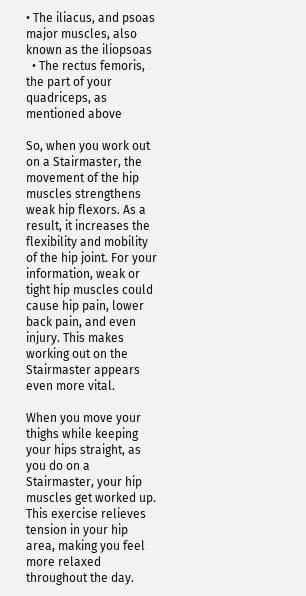• The iliacus, and psoas major muscles, also known as the iliopsoas
  • The rectus femoris, the part of your quadriceps, as mentioned above

So, when you work out on a Stairmaster, the movement of the hip muscles strengthens weak hip flexors. As a result, it increases the flexibility and mobility of the hip joint. For your information, weak or tight hip muscles could cause hip pain, lower back pain, and even injury. This makes working out on the Stairmaster appears even more vital.

When you move your thighs while keeping your hips straight, as you do on a Stairmaster, your hip muscles get worked up. This exercise relieves tension in your hip area, making you feel more relaxed throughout the day.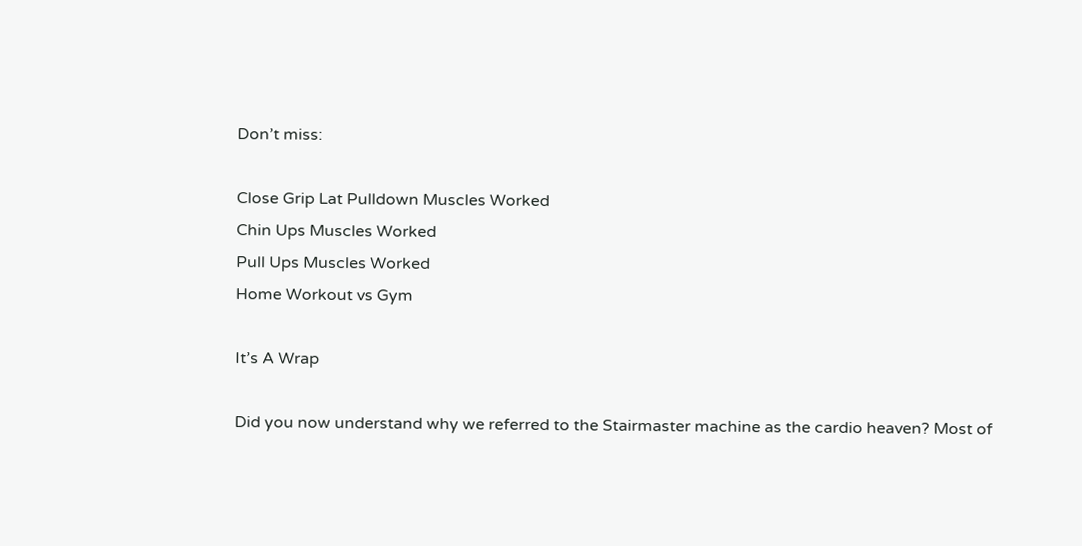Don’t miss:

Close Grip Lat Pulldown Muscles Worked
Chin Ups Muscles Worked
Pull Ups Muscles Worked
Home Workout vs Gym

It’s A Wrap

Did you now understand why we referred to the Stairmaster machine as the cardio heaven? Most of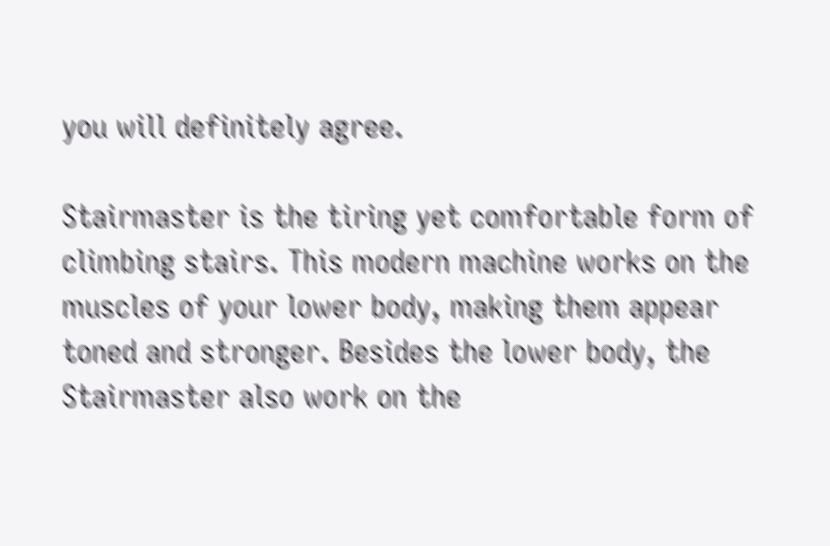you will definitely agree.

Stairmaster is the tiring yet comfortable form of climbing stairs. This modern machine works on the muscles of your lower body, making them appear toned and stronger. Besides the lower body, the Stairmaster also work on the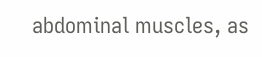abdominal muscles, as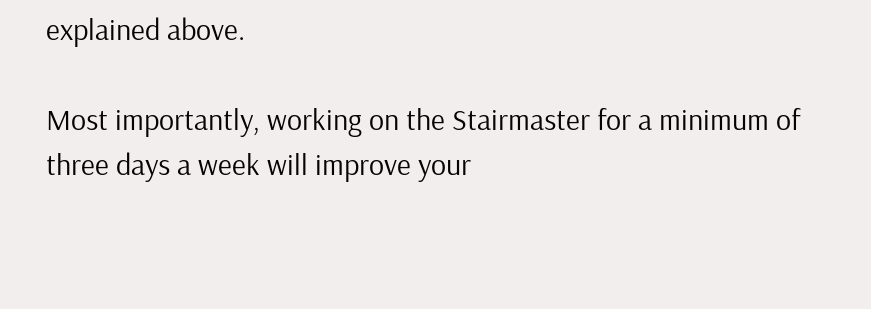explained above.

Most importantly, working on the Stairmaster for a minimum of three days a week will improve your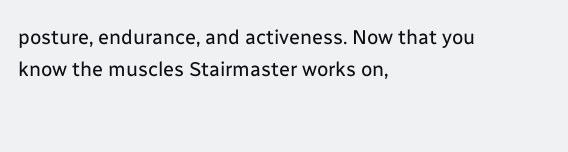posture, endurance, and activeness. Now that you know the muscles Stairmaster works on,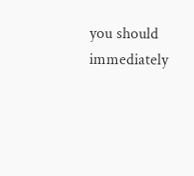you should immediately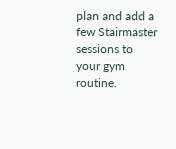plan and add a few Stairmaster sessions to your gym routine.